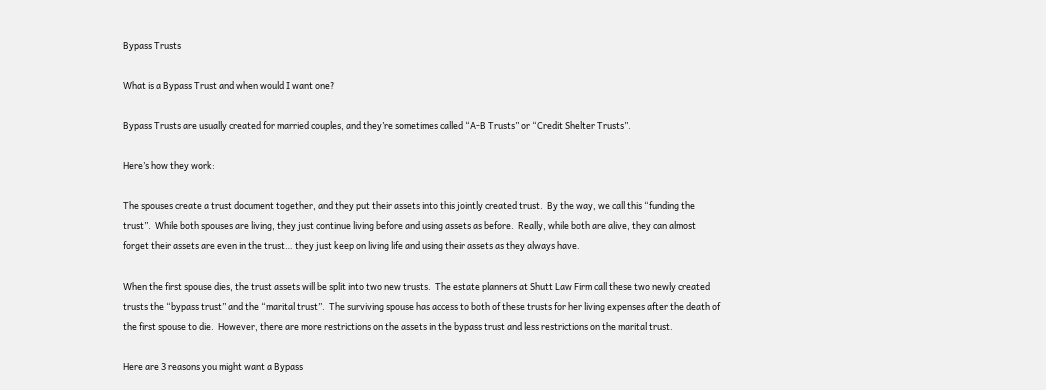Bypass Trusts

What is a Bypass Trust and when would I want one?

Bypass Trusts are usually created for married couples, and they’re sometimes called “A-B Trusts” or “Credit Shelter Trusts”.

Here’s how they work:

The spouses create a trust document together, and they put their assets into this jointly created trust.  By the way, we call this “funding the trust”.  While both spouses are living, they just continue living before and using assets as before.  Really, while both are alive, they can almost forget their assets are even in the trust… they just keep on living life and using their assets as they always have.

When the first spouse dies, the trust assets will be split into two new trusts.  The estate planners at Shutt Law Firm call these two newly created trusts the “bypass trust” and the “marital trust”.  The surviving spouse has access to both of these trusts for her living expenses after the death of the first spouse to die.  However, there are more restrictions on the assets in the bypass trust and less restrictions on the marital trust.

Here are 3 reasons you might want a Bypass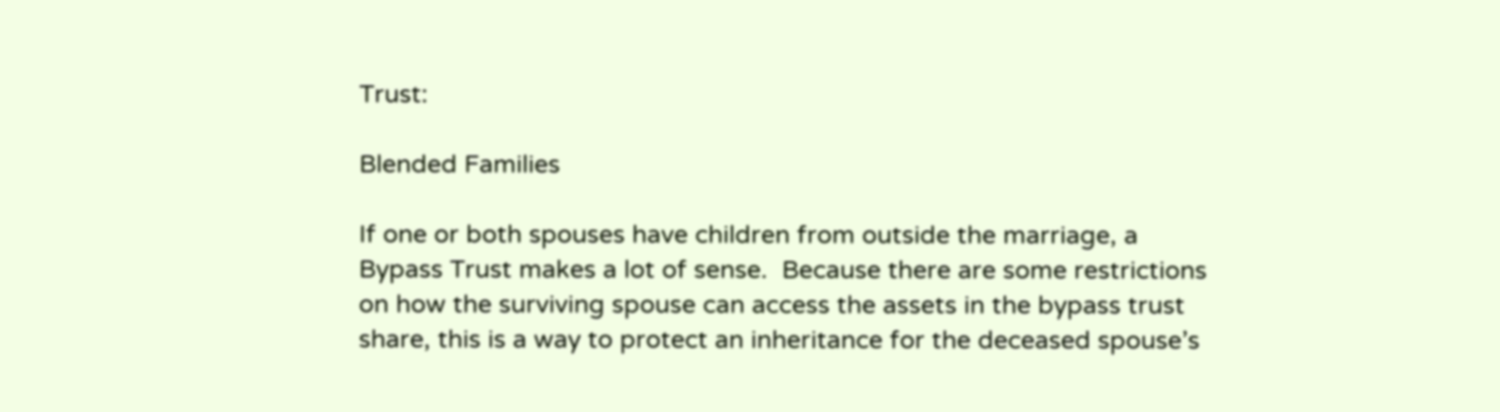Trust:

Blended Families

If one or both spouses have children from outside the marriage, a Bypass Trust makes a lot of sense.  Because there are some restrictions on how the surviving spouse can access the assets in the bypass trust share, this is a way to protect an inheritance for the deceased spouse’s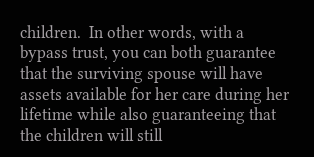children.  In other words, with a bypass trust, you can both guarantee that the surviving spouse will have assets available for her care during her lifetime while also guaranteeing that the children will still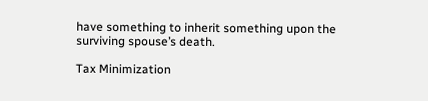have something to inherit something upon the surviving spouse’s death.

Tax Minimization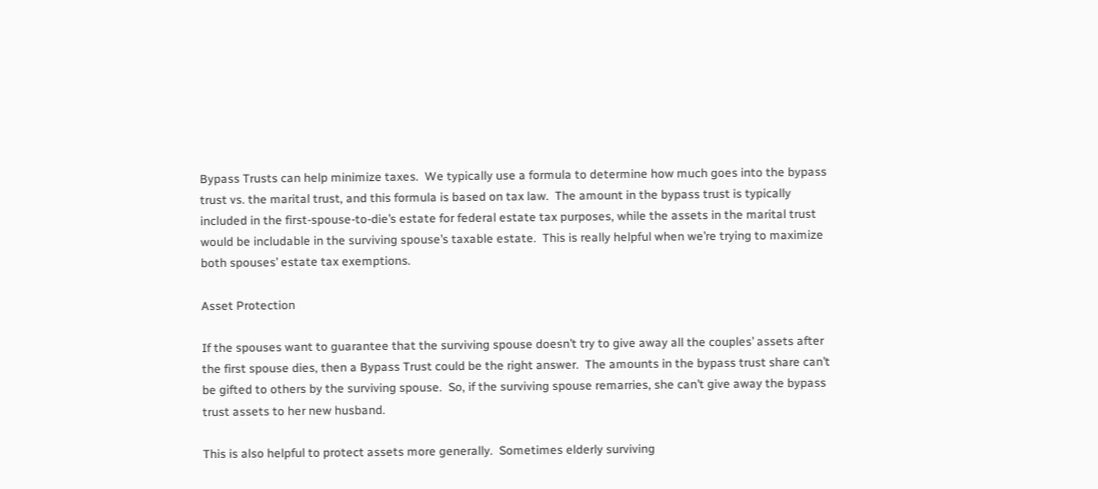Bypass Trusts can help minimize taxes.  We typically use a formula to determine how much goes into the bypass trust vs. the marital trust, and this formula is based on tax law.  The amount in the bypass trust is typically included in the first-spouse-to-die’s estate for federal estate tax purposes, while the assets in the marital trust would be includable in the surviving spouse’s taxable estate.  This is really helpful when we’re trying to maximize both spouses’ estate tax exemptions.

Asset Protection

If the spouses want to guarantee that the surviving spouse doesn’t try to give away all the couples’ assets after the first spouse dies, then a Bypass Trust could be the right answer.  The amounts in the bypass trust share can’t be gifted to others by the surviving spouse.  So, if the surviving spouse remarries, she can’t give away the bypass trust assets to her new husband.

This is also helpful to protect assets more generally.  Sometimes elderly surviving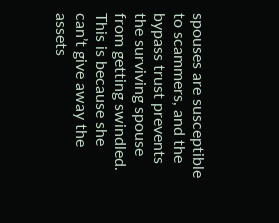spouses are susceptible to scammers, and the bypass trust prevents the surviving spouse from getting swindled.  This is because she can’t give away the assets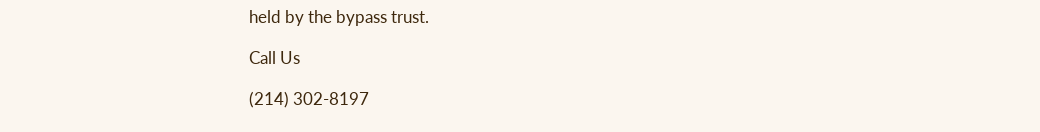held by the bypass trust.

Call Us

(214) 302-8197